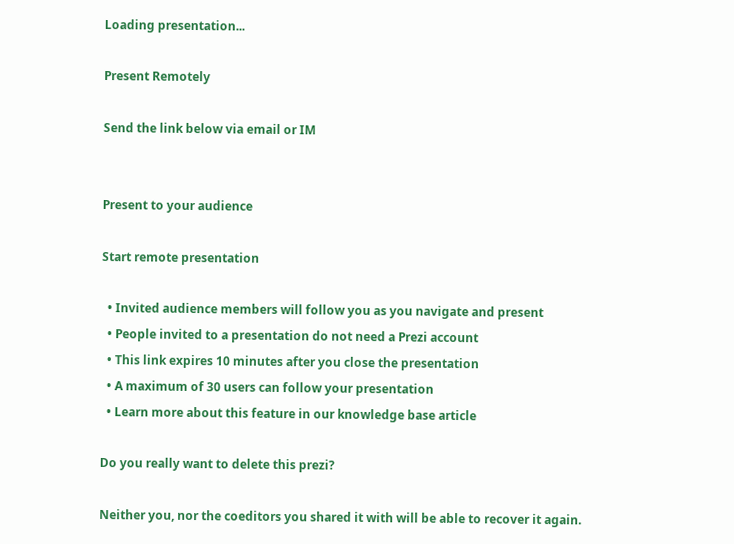Loading presentation...

Present Remotely

Send the link below via email or IM


Present to your audience

Start remote presentation

  • Invited audience members will follow you as you navigate and present
  • People invited to a presentation do not need a Prezi account
  • This link expires 10 minutes after you close the presentation
  • A maximum of 30 users can follow your presentation
  • Learn more about this feature in our knowledge base article

Do you really want to delete this prezi?

Neither you, nor the coeditors you shared it with will be able to recover it again.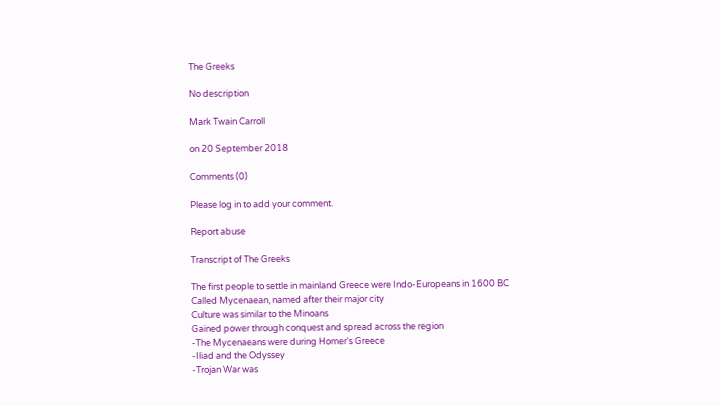The Greeks

No description

Mark Twain Carroll

on 20 September 2018

Comments (0)

Please log in to add your comment.

Report abuse

Transcript of The Greeks

The first people to settle in mainland Greece were Indo-Europeans in 1600 BC
Called Mycenaean, named after their major city
Culture was similar to the Minoans
Gained power through conquest and spread across the region
-The Mycenaeans were during Homer's Greece
-Iliad and the Odyssey
-Trojan War was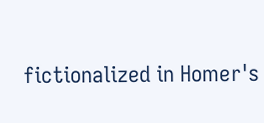fictionalized in Homer's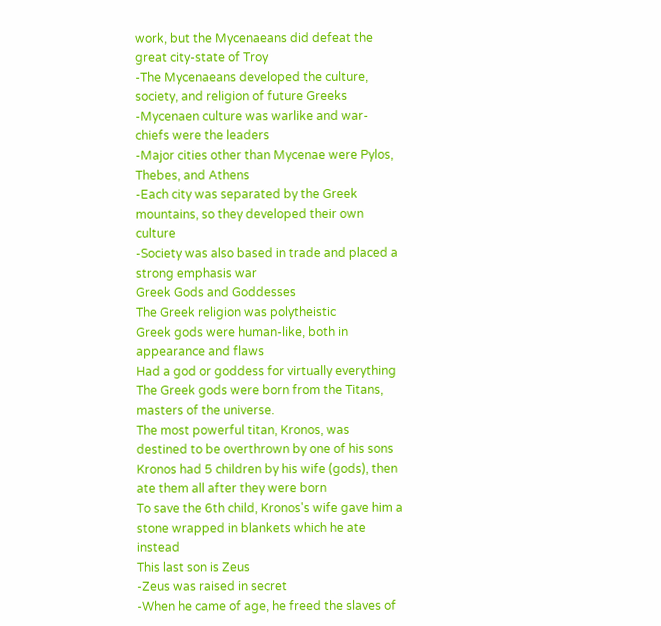work, but the Mycenaeans did defeat the great city-state of Troy
-The Mycenaeans developed the culture, society, and religion of future Greeks
-Mycenaen culture was warlike and war-chiefs were the leaders
-Major cities other than Mycenae were Pylos, Thebes, and Athens
-Each city was separated by the Greek mountains, so they developed their own culture
-Society was also based in trade and placed a strong emphasis war
Greek Gods and Goddesses
The Greek religion was polytheistic
Greek gods were human-like, both in appearance and flaws
Had a god or goddess for virtually everything
The Greek gods were born from the Titans, masters of the universe.
The most powerful titan, Kronos, was destined to be overthrown by one of his sons
Kronos had 5 children by his wife (gods), then ate them all after they were born
To save the 6th child, Kronos's wife gave him a stone wrapped in blankets which he ate instead
This last son is Zeus
-Zeus was raised in secret
-When he came of age, he freed the slaves of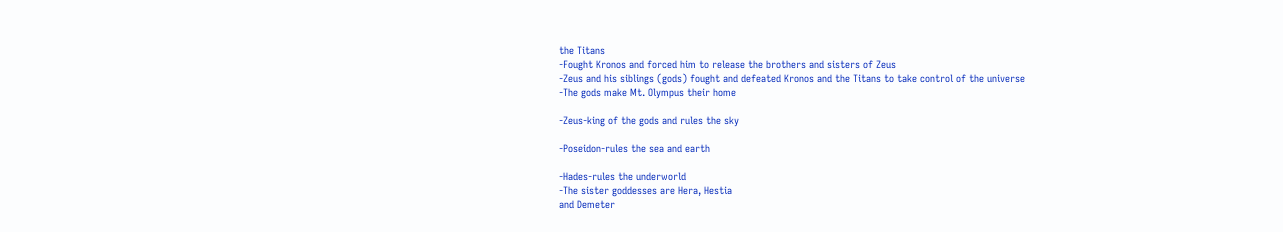the Titans
-Fought Kronos and forced him to release the brothers and sisters of Zeus
-Zeus and his siblings (gods) fought and defeated Kronos and the Titans to take control of the universe
-The gods make Mt. Olympus their home

-Zeus-king of the gods and rules the sky

-Poseidon-rules the sea and earth

-Hades-rules the underworld
-The sister goddesses are Hera, Hestia
and Demeter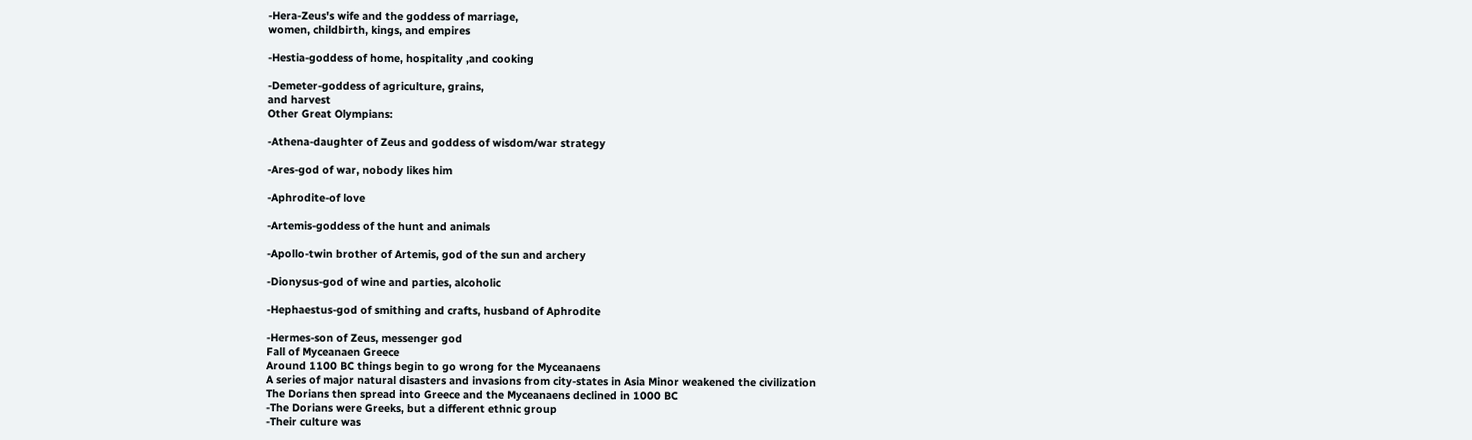-Hera-Zeus's wife and the goddess of marriage,
women, childbirth, kings, and empires

-Hestia-goddess of home, hospitality ,and cooking

-Demeter-goddess of agriculture, grains,
and harvest
Other Great Olympians:

-Athena-daughter of Zeus and goddess of wisdom/war strategy

-Ares-god of war, nobody likes him

-Aphrodite-of love

-Artemis-goddess of the hunt and animals

-Apollo-twin brother of Artemis, god of the sun and archery

-Dionysus-god of wine and parties, alcoholic

-Hephaestus-god of smithing and crafts, husband of Aphrodite

-Hermes-son of Zeus, messenger god
Fall of Myceanaen Greece
Around 1100 BC things begin to go wrong for the Myceanaens
A series of major natural disasters and invasions from city-states in Asia Minor weakened the civilization
The Dorians then spread into Greece and the Myceanaens declined in 1000 BC
-The Dorians were Greeks, but a different ethnic group
-Their culture was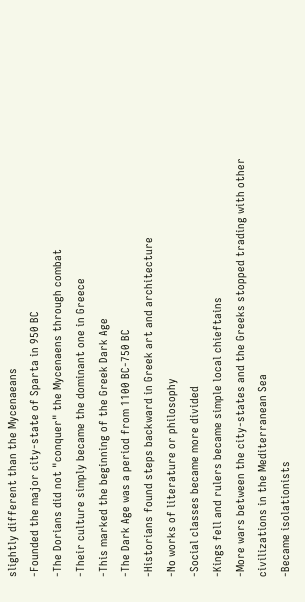slightly different than the Mycenaeans
-Founded the major city-state of Sparta in 950 BC
-The Dorians did not "conquer" the Mycenaens through combat
-Their culture simply became the dominant one in Greece
-This marked the beginning of the Greek Dark Age
-The Dark Age was a period from 1100 BC-750 BC
-Historians found steps backward in Greek art and architecture
-No works of literature or philosophy
-Social classes became more divided
-Kings fell and rulers became simple local chieftains
-More wars between the city-states and the Greeks stopped trading with other civilizations in the Mediterranean Sea
-Became isolationists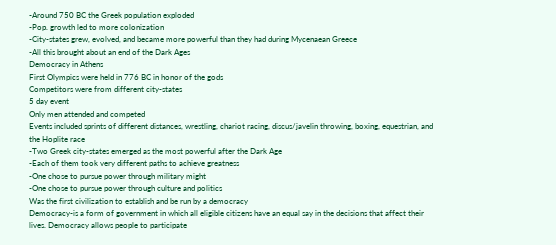-Around 750 BC the Greek population exploded
-Pop. growth led to more colonization
-City-states grew, evolved, and became more powerful than they had during Mycenaean Greece
-All this brought about an end of the Dark Ages
Democracy in Athens
First Olympics were held in 776 BC in honor of the gods
Competitors were from different city-states
5 day event
Only men attended and competed
Events included sprints of different distances, wrestling, chariot racing, discus/javelin throwing, boxing, equestrian, and the Hoplite race
-Two Greek city-states emerged as the most powerful after the Dark Age
-Each of them took very different paths to achieve greatness
-One chose to pursue power through military might
-One chose to pursue power through culture and politics
Was the first civilization to establish and be run by a democracy
Democracy-is a form of government in which all eligible citizens have an equal say in the decisions that affect their lives. Democracy allows people to participate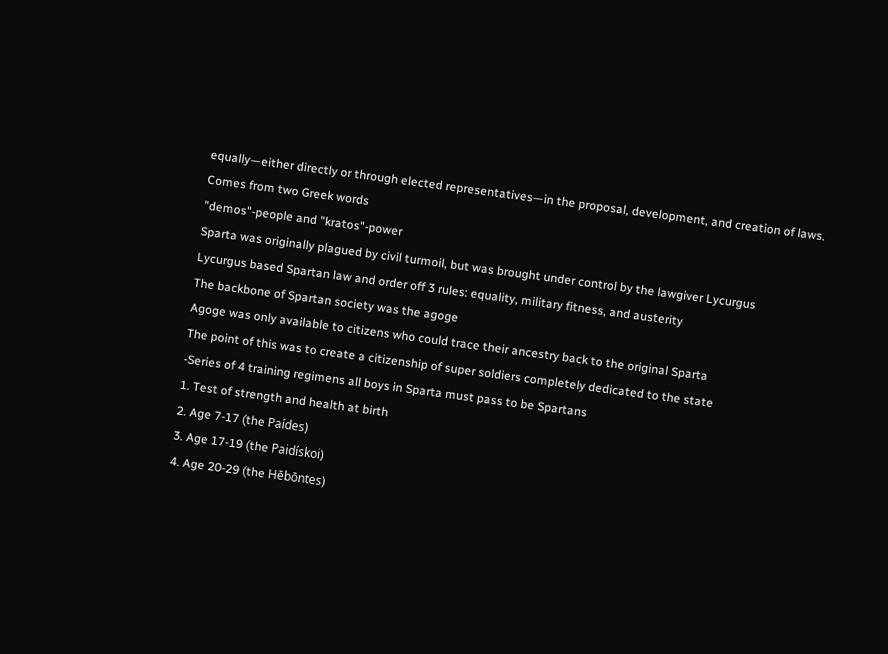equally—either directly or through elected representatives—in the proposal, development, and creation of laws.
Comes from two Greek words
"demos"-people and "kratos"-power
Sparta was originally plagued by civil turmoil, but was brought under control by the lawgiver Lycurgus
Lycurgus based Spartan law and order off 3 rules: equality, military fitness, and austerity
The backbone of Spartan society was the agoge
Agoge was only available to citizens who could trace their ancestry back to the original Sparta
The point of this was to create a citizenship of super soldiers completely dedicated to the state
-Series of 4 training regimens all boys in Sparta must pass to be Spartans
1. Test of strength and health at birth
2. Age 7-17 (the Paídes)
3. Age 17-19 (the Paidískoi)
4. Age 20-29 (the Hēbōntes)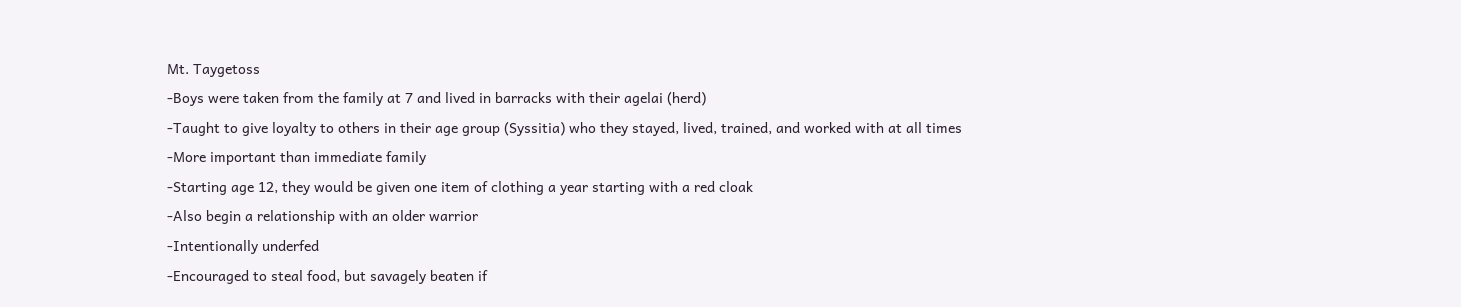Mt. Taygetoss
-Boys were taken from the family at 7 and lived in barracks with their agelai (herd)
-Taught to give loyalty to others in their age group (Syssitia) who they stayed, lived, trained, and worked with at all times
-More important than immediate family
-Starting age 12, they would be given one item of clothing a year starting with a red cloak
-Also begin a relationship with an older warrior
-Intentionally underfed
-Encouraged to steal food, but savagely beaten if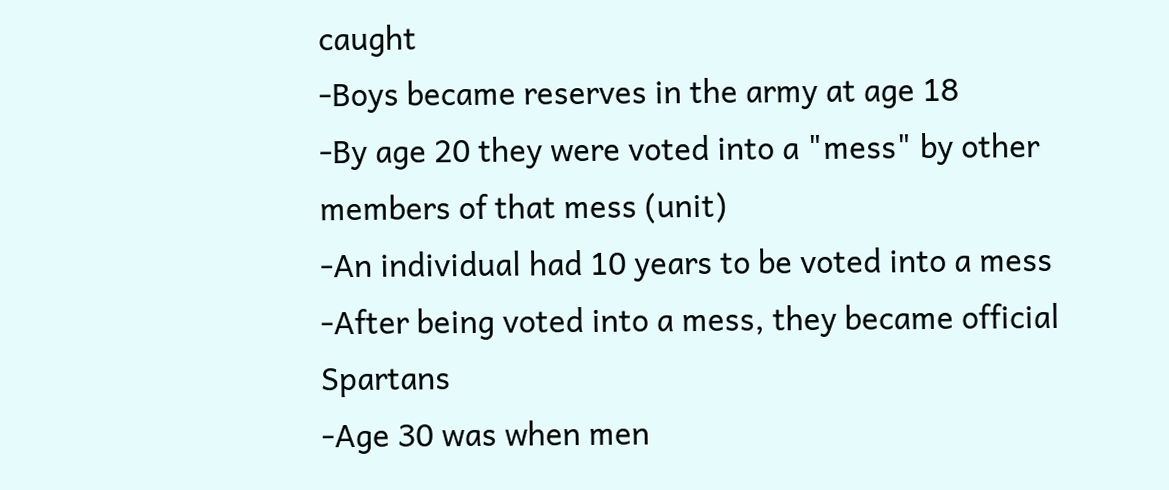caught
-Boys became reserves in the army at age 18
-By age 20 they were voted into a "mess" by other members of that mess (unit)
-An individual had 10 years to be voted into a mess
-After being voted into a mess, they became official Spartans
-Age 30 was when men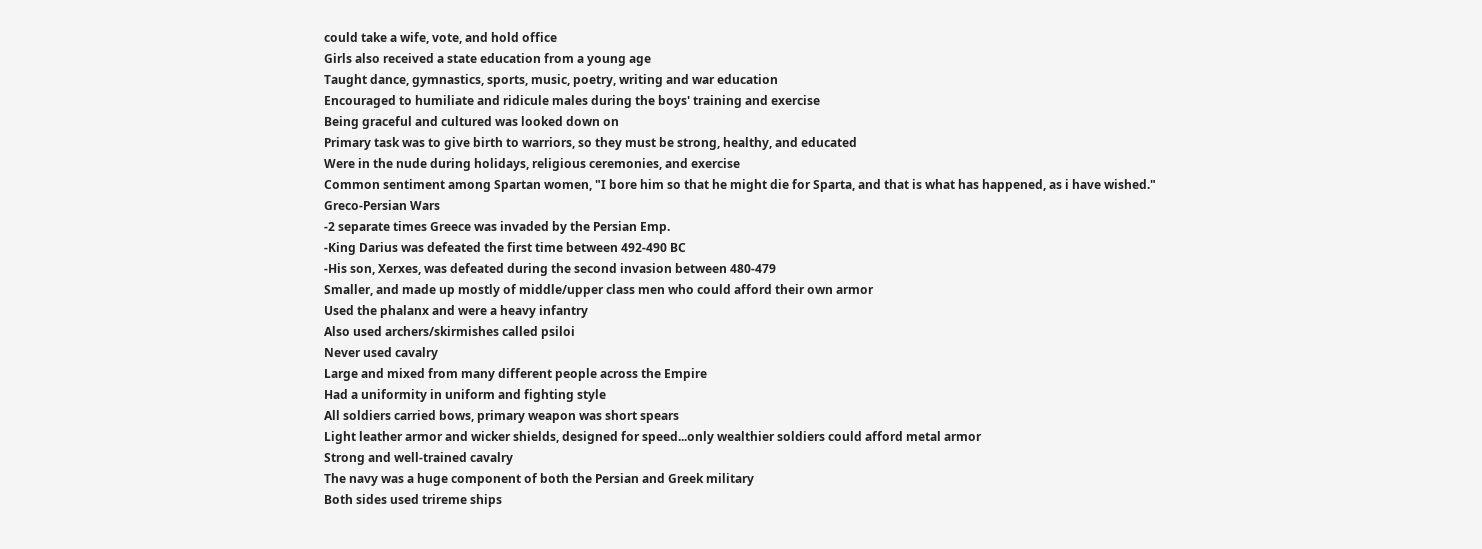could take a wife, vote, and hold office
Girls also received a state education from a young age
Taught dance, gymnastics, sports, music, poetry, writing and war education
Encouraged to humiliate and ridicule males during the boys' training and exercise
Being graceful and cultured was looked down on
Primary task was to give birth to warriors, so they must be strong, healthy, and educated
Were in the nude during holidays, religious ceremonies, and exercise
Common sentiment among Spartan women, "I bore him so that he might die for Sparta, and that is what has happened, as i have wished."
Greco-Persian Wars
-2 separate times Greece was invaded by the Persian Emp.
-King Darius was defeated the first time between 492-490 BC
-His son, Xerxes, was defeated during the second invasion between 480-479
Smaller, and made up mostly of middle/upper class men who could afford their own armor
Used the phalanx and were a heavy infantry
Also used archers/skirmishes called psiloi
Never used cavalry
Large and mixed from many different people across the Empire
Had a uniformity in uniform and fighting style
All soldiers carried bows, primary weapon was short spears
Light leather armor and wicker shields, designed for speed...only wealthier soldiers could afford metal armor
Strong and well-trained cavalry
The navy was a huge component of both the Persian and Greek military
Both sides used trireme ships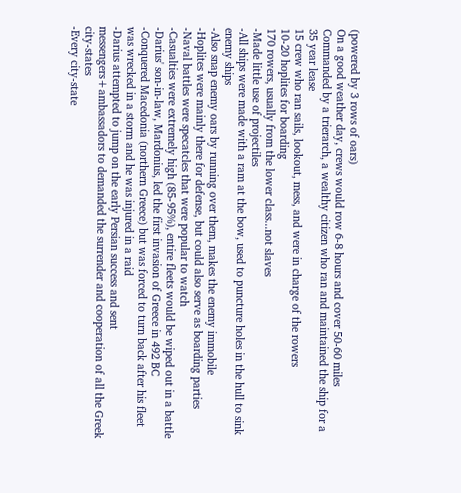(powered by 3 rows of oars)
On a good weather day, crews would row 6-8 hours and cover 50-60 miles
Commanded by a trierarch, a wealthy citizen who ran and maintained the ship for a 35 year lease
15 crew who ran sails, lookout, mess, and were in charge of the rowers
10-20 hoplites for boarding
170 rowers, usually from the lower class...not slaves
-Made little use of projectiles
-All ships were made with a ram at the bow, used to puncture holes in the hull to sink enemy ships
-Also snap enemy oars by running over them, makes the enemy immobile
-Hoplites were mainly there for defense, but could also serve as boarding parties
-Naval battles were specatcles that were popular to watch
-Casualties were extremely high (85-95%), entire fleets would be wiped out in a battle
-Darius' son-in-law, Mardonius, led the first invasion of Greece in 492 BC
-Conquered Macedonia (northern Greece) but was forced to turn back after his fleet was wrecked in a storm and he was injured in a raid
-Darius attempted to jump on the early Persian success and sent messengers+ambassadors to demanded the surrender and cooperation of all the Greek city-states
-Every city-state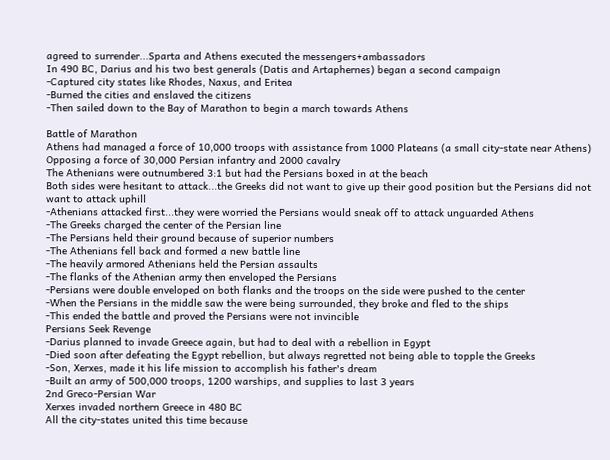agreed to surrender...Sparta and Athens executed the messengers+ambassadors
In 490 BC, Darius and his two best generals (Datis and Artaphernes) began a second campaign
-Captured city states like Rhodes, Naxus, and Eritea
-Burned the cities and enslaved the citizens
-Then sailed down to the Bay of Marathon to begin a march towards Athens

Battle of Marathon
Athens had managed a force of 10,000 troops with assistance from 1000 Plateans (a small city-state near Athens)
Opposing a force of 30,000 Persian infantry and 2000 cavalry
The Athenians were outnumbered 3:1 but had the Persians boxed in at the beach
Both sides were hesitant to attack...the Greeks did not want to give up their good position but the Persians did not want to attack uphill
-Athenians attacked first...they were worried the Persians would sneak off to attack unguarded Athens
-The Greeks charged the center of the Persian line
-The Persians held their ground because of superior numbers
-The Athenians fell back and formed a new battle line
-The heavily armored Athenians held the Persian assaults
-The flanks of the Athenian army then enveloped the Persians
-Persians were double enveloped on both flanks and the troops on the side were pushed to the center
-When the Persians in the middle saw the were being surrounded, they broke and fled to the ships
-This ended the battle and proved the Persians were not invincible
Persians Seek Revenge
-Darius planned to invade Greece again, but had to deal with a rebellion in Egypt
-Died soon after defeating the Egypt rebellion, but always regretted not being able to topple the Greeks
-Son, Xerxes, made it his life mission to accomplish his father's dream
-Built an army of 500,000 troops, 1200 warships, and supplies to last 3 years
2nd Greco-Persian War
Xerxes invaded northern Greece in 480 BC
All the city-states united this time because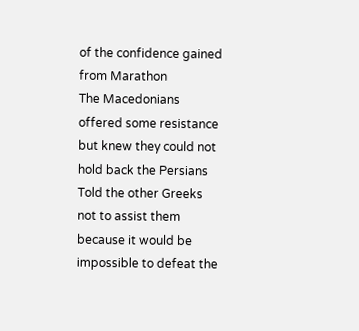of the confidence gained from Marathon
The Macedonians offered some resistance but knew they could not hold back the Persians
Told the other Greeks not to assist them because it would be impossible to defeat the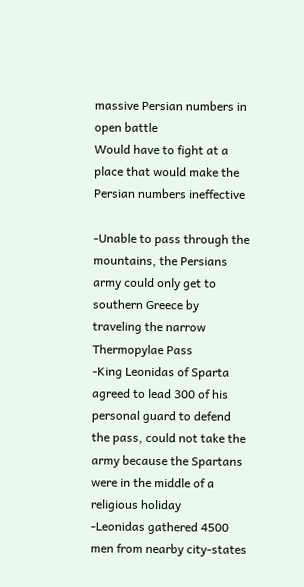massive Persian numbers in open battle
Would have to fight at a place that would make the Persian numbers ineffective

-Unable to pass through the mountains, the Persians army could only get to southern Greece by traveling the narrow Thermopylae Pass
-King Leonidas of Sparta agreed to lead 300 of his personal guard to defend the pass, could not take the army because the Spartans were in the middle of a religious holiday
-Leonidas gathered 4500 men from nearby city-states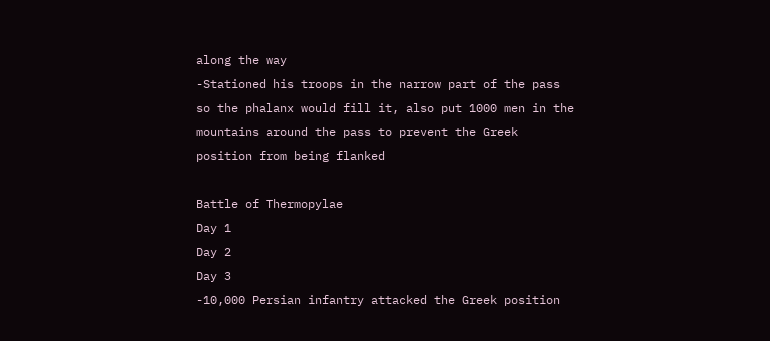along the way
-Stationed his troops in the narrow part of the pass so the phalanx would fill it, also put 1000 men in the mountains around the pass to prevent the Greek position from being flanked

Battle of Thermopylae
Day 1
Day 2
Day 3
-10,000 Persian infantry attacked the Greek position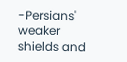-Persians' weaker shields and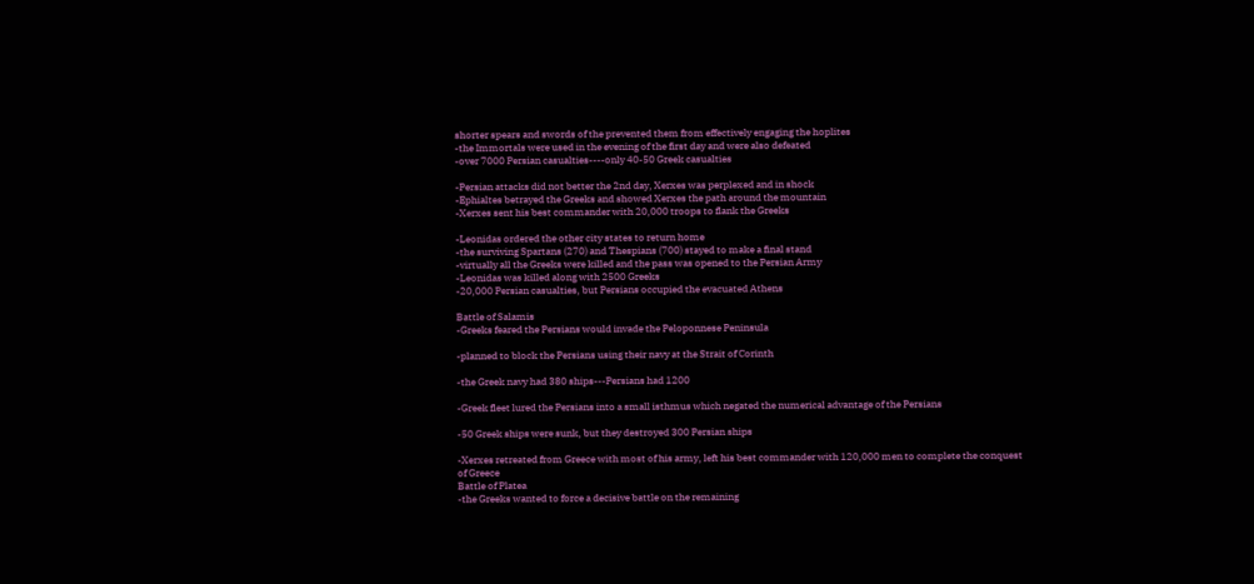shorter spears and swords of the prevented them from effectively engaging the hoplites
-the Immortals were used in the evening of the first day and were also defeated
-over 7000 Persian casualties----only 40-50 Greek casualties

-Persian attacks did not better the 2nd day, Xerxes was perplexed and in shock
-Ephialtes betrayed the Greeks and showed Xerxes the path around the mountain
-Xerxes sent his best commander with 20,000 troops to flank the Greeks

-Leonidas ordered the other city states to return home
-the surviving Spartans (270) and Thespians (700) stayed to make a final stand
-virtually all the Greeks were killed and the pass was opened to the Persian Army
-Leonidas was killed along with 2500 Greeks
-20,000 Persian casualties, but Persians occupied the evacuated Athens

Battle of Salamis
-Greeks feared the Persians would invade the Peloponnese Peninsula

-planned to block the Persians using their navy at the Strait of Corinth

-the Greek navy had 380 ships---Persians had 1200

-Greek fleet lured the Persians into a small isthmus which negated the numerical advantage of the Persians

-50 Greek ships were sunk, but they destroyed 300 Persian ships

-Xerxes retreated from Greece with most of his army, left his best commander with 120,000 men to complete the conquest of Greece
Battle of Platea
-the Greeks wanted to force a decisive battle on the remaining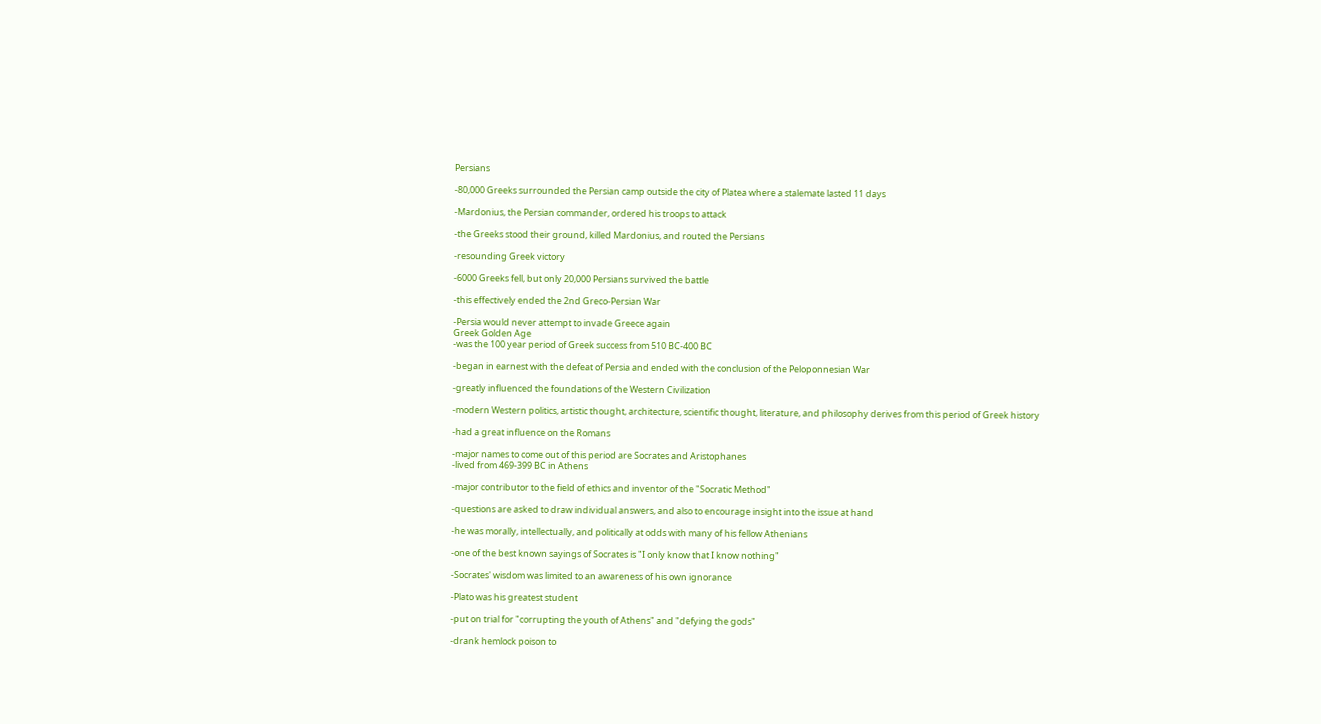Persians

-80,000 Greeks surrounded the Persian camp outside the city of Platea where a stalemate lasted 11 days

-Mardonius, the Persian commander, ordered his troops to attack

-the Greeks stood their ground, killed Mardonius, and routed the Persians

-resounding Greek victory

-6000 Greeks fell, but only 20,000 Persians survived the battle

-this effectively ended the 2nd Greco-Persian War

-Persia would never attempt to invade Greece again
Greek Golden Age
-was the 100 year period of Greek success from 510 BC-400 BC

-began in earnest with the defeat of Persia and ended with the conclusion of the Peloponnesian War

-greatly influenced the foundations of the Western Civilization

-modern Western politics, artistic thought, architecture, scientific thought, literature, and philosophy derives from this period of Greek history

-had a great influence on the Romans

-major names to come out of this period are Socrates and Aristophanes
-lived from 469-399 BC in Athens

-major contributor to the field of ethics and inventor of the "Socratic Method"

-questions are asked to draw individual answers, and also to encourage insight into the issue at hand

-he was morally, intellectually, and politically at odds with many of his fellow Athenians

-one of the best known sayings of Socrates is "I only know that I know nothing"

-Socrates' wisdom was limited to an awareness of his own ignorance

-Plato was his greatest student

-put on trial for "corrupting the youth of Athens" and "defying the gods"

-drank hemlock poison to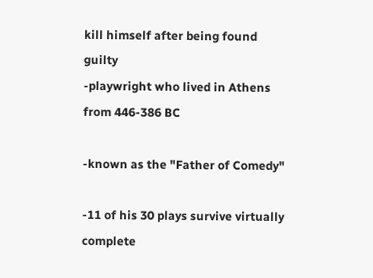kill himself after being found guilty
-playwright who lived in Athens from 446-386 BC

-known as the "Father of Comedy"

-11 of his 30 plays survive virtually complete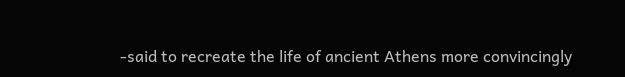-said to recreate the life of ancient Athens more convincingly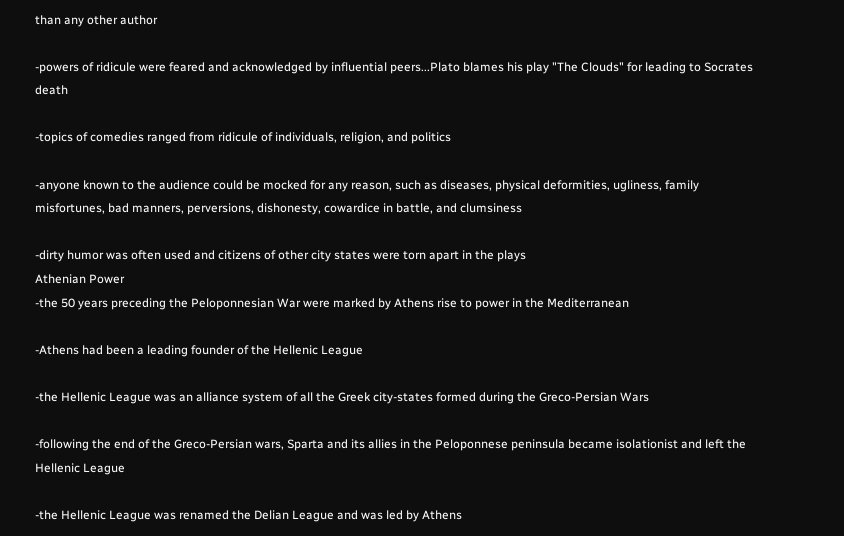than any other author

-powers of ridicule were feared and acknowledged by influential peers...Plato blames his play "The Clouds" for leading to Socrates death

-topics of comedies ranged from ridicule of individuals, religion, and politics

-anyone known to the audience could be mocked for any reason, such as diseases, physical deformities, ugliness, family misfortunes, bad manners, perversions, dishonesty, cowardice in battle, and clumsiness

-dirty humor was often used and citizens of other city states were torn apart in the plays
Athenian Power
-the 50 years preceding the Peloponnesian War were marked by Athens rise to power in the Mediterranean

-Athens had been a leading founder of the Hellenic League

-the Hellenic League was an alliance system of all the Greek city-states formed during the Greco-Persian Wars

-following the end of the Greco-Persian wars, Sparta and its allies in the Peloponnese peninsula became isolationist and left the Hellenic League

-the Hellenic League was renamed the Delian League and was led by Athens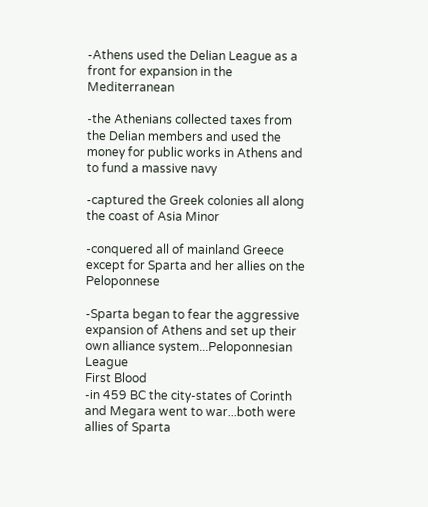-Athens used the Delian League as a front for expansion in the Mediterranean

-the Athenians collected taxes from the Delian members and used the money for public works in Athens and to fund a massive navy

-captured the Greek colonies all along the coast of Asia Minor

-conquered all of mainland Greece except for Sparta and her allies on the Peloponnese

-Sparta began to fear the aggressive expansion of Athens and set up their own alliance system...Peloponnesian League
First Blood
-in 459 BC the city-states of Corinth and Megara went to war...both were allies of Sparta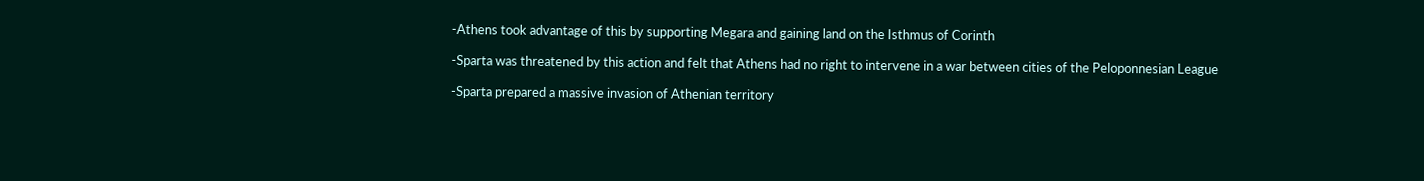-Athens took advantage of this by supporting Megara and gaining land on the Isthmus of Corinth

-Sparta was threatened by this action and felt that Athens had no right to intervene in a war between cities of the Peloponnesian League

-Sparta prepared a massive invasion of Athenian territory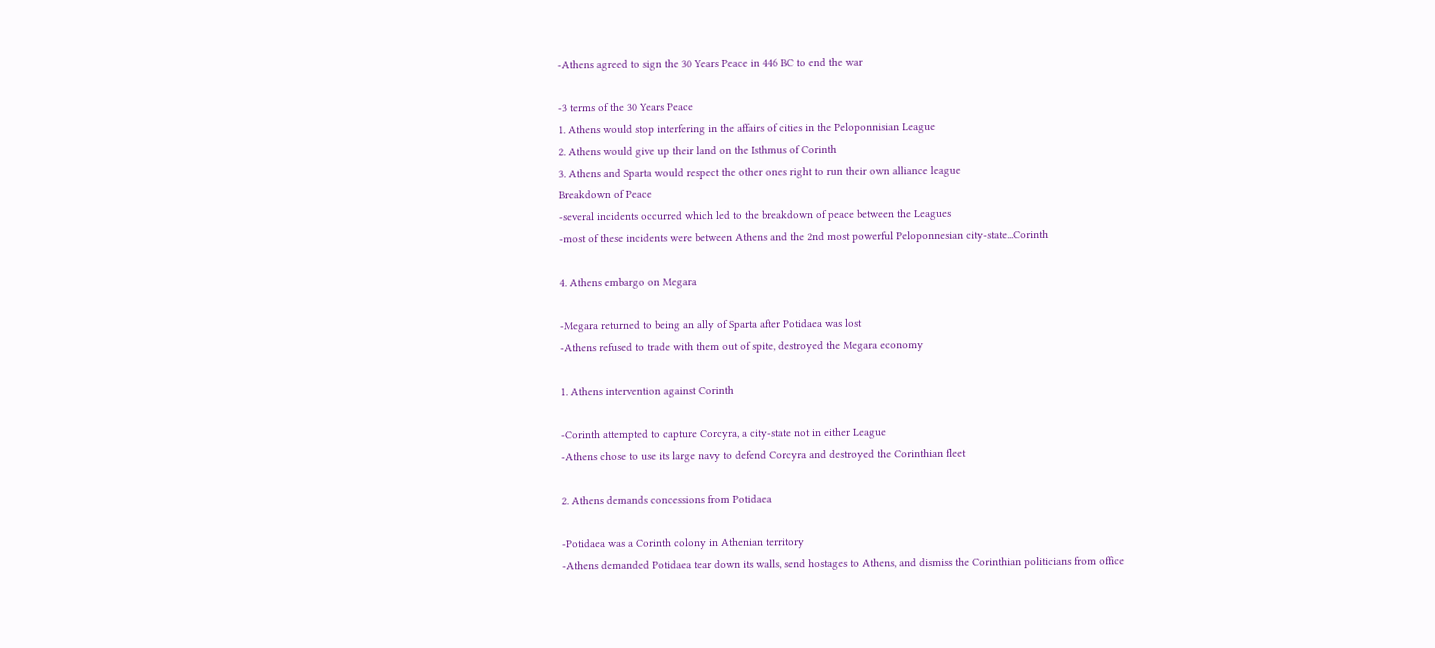-Athens agreed to sign the 30 Years Peace in 446 BC to end the war

-3 terms of the 30 Years Peace
1. Athens would stop interfering in the affairs of cities in the Peloponnisian League
2. Athens would give up their land on the Isthmus of Corinth
3. Athens and Sparta would respect the other ones right to run their own alliance league
Breakdown of Peace
-several incidents occurred which led to the breakdown of peace between the Leagues
-most of these incidents were between Athens and the 2nd most powerful Peloponnesian city-state...Corinth

4. Athens embargo on Megara

-Megara returned to being an ally of Sparta after Potidaea was lost
-Athens refused to trade with them out of spite, destroyed the Megara economy

1. Athens intervention against Corinth

-Corinth attempted to capture Corcyra, a city-state not in either League
-Athens chose to use its large navy to defend Corcyra and destroyed the Corinthian fleet

2. Athens demands concessions from Potidaea

-Potidaea was a Corinth colony in Athenian territory
-Athens demanded Potidaea tear down its walls, send hostages to Athens, and dismiss the Corinthian politicians from office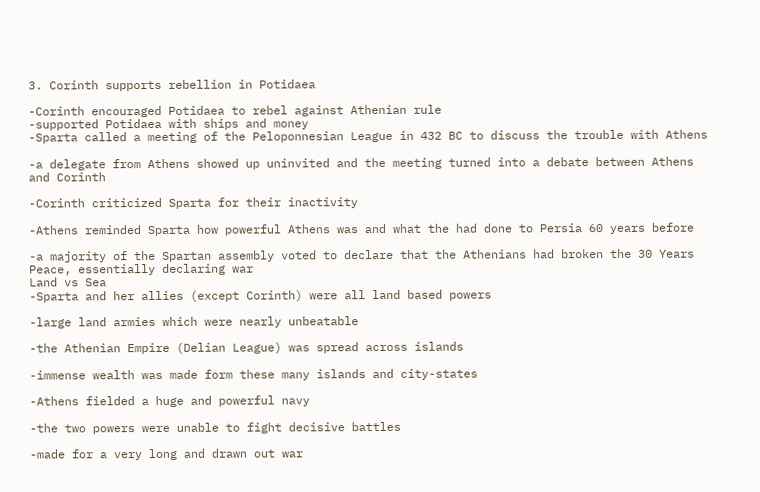3. Corinth supports rebellion in Potidaea

-Corinth encouraged Potidaea to rebel against Athenian rule
-supported Potidaea with ships and money
-Sparta called a meeting of the Peloponnesian League in 432 BC to discuss the trouble with Athens

-a delegate from Athens showed up uninvited and the meeting turned into a debate between Athens and Corinth

-Corinth criticized Sparta for their inactivity

-Athens reminded Sparta how powerful Athens was and what the had done to Persia 60 years before

-a majority of the Spartan assembly voted to declare that the Athenians had broken the 30 Years Peace, essentially declaring war
Land vs Sea
-Sparta and her allies (except Corinth) were all land based powers

-large land armies which were nearly unbeatable

-the Athenian Empire (Delian League) was spread across islands

-immense wealth was made form these many islands and city-states

-Athens fielded a huge and powerful navy

-the two powers were unable to fight decisive battles

-made for a very long and drawn out war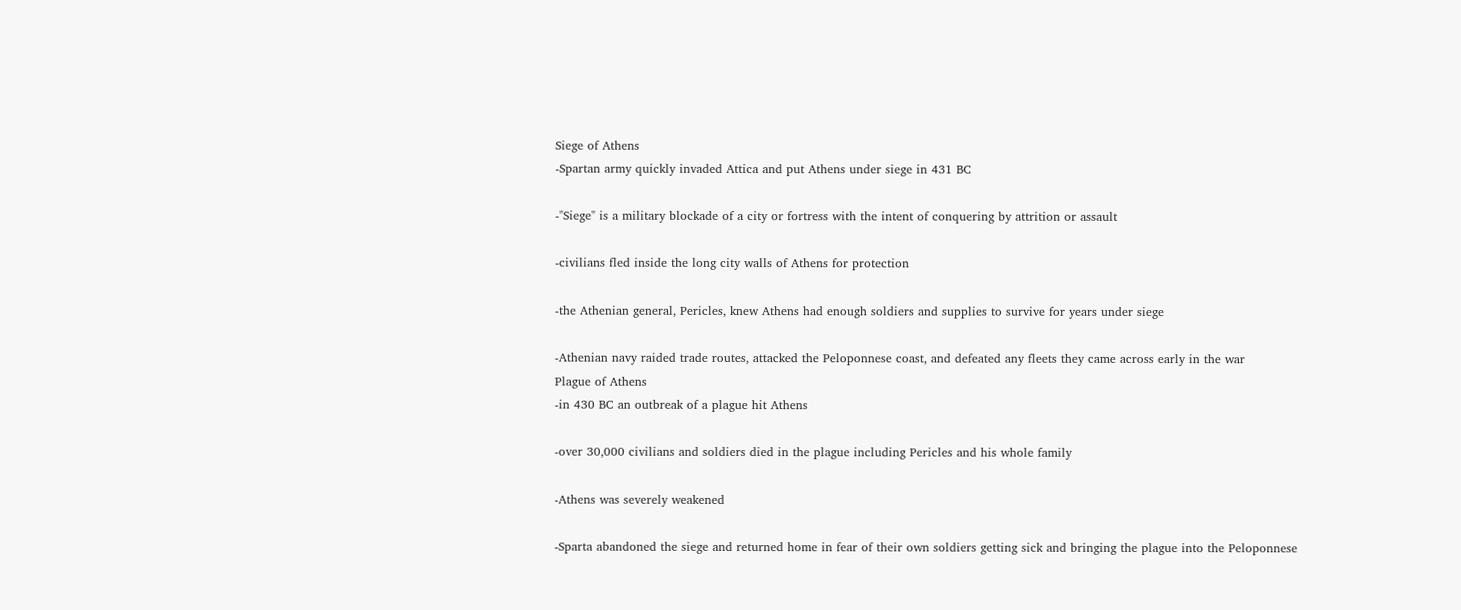Siege of Athens
-Spartan army quickly invaded Attica and put Athens under siege in 431 BC

-"Siege" is a military blockade of a city or fortress with the intent of conquering by attrition or assault

-civilians fled inside the long city walls of Athens for protection

-the Athenian general, Pericles, knew Athens had enough soldiers and supplies to survive for years under siege

-Athenian navy raided trade routes, attacked the Peloponnese coast, and defeated any fleets they came across early in the war
Plague of Athens
-in 430 BC an outbreak of a plague hit Athens

-over 30,000 civilians and soldiers died in the plague including Pericles and his whole family

-Athens was severely weakened

-Sparta abandoned the siege and returned home in fear of their own soldiers getting sick and bringing the plague into the Peloponnese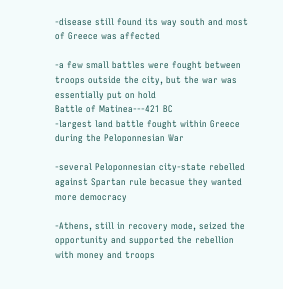-disease still found its way south and most of Greece was affected

-a few small battles were fought between troops outside the city, but the war was essentially put on hold
Battle of Matinea---421 BC
-largest land battle fought within Greece during the Peloponnesian War

-several Peloponnesian city-state rebelled against Spartan rule becasue they wanted more democracy

-Athens, still in recovery mode, seized the opportunity and supported the rebellion with money and troops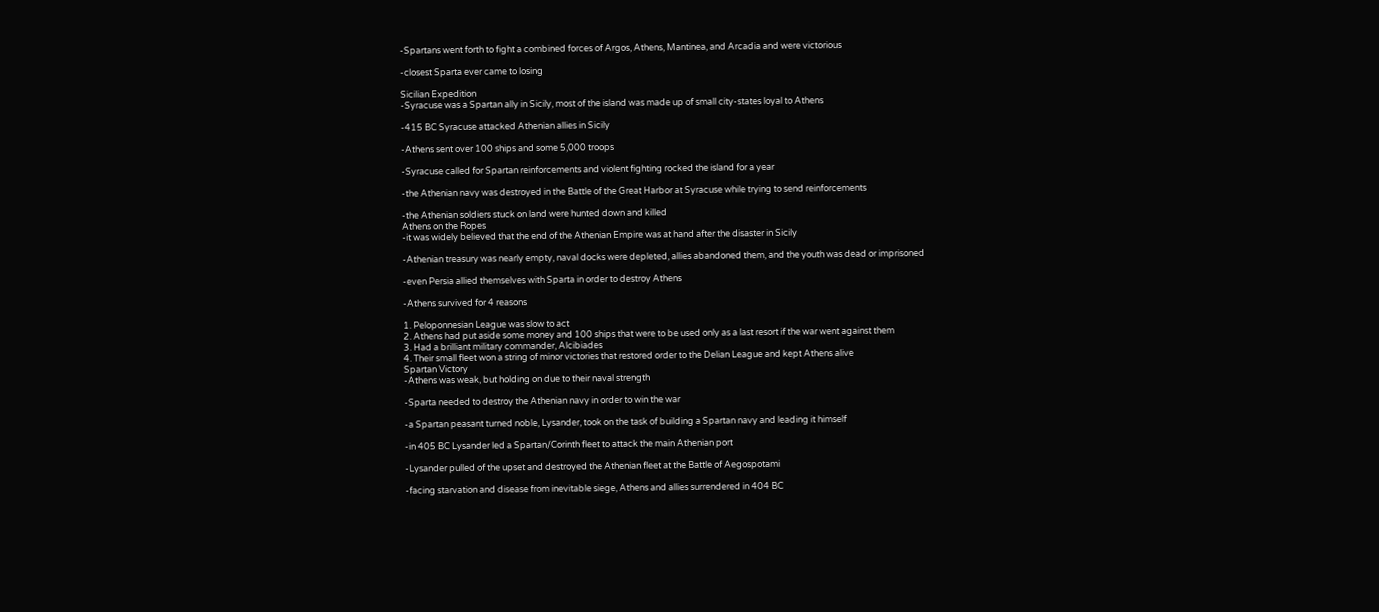-Spartans went forth to fight a combined forces of Argos, Athens, Mantinea, and Arcadia and were victorious

-closest Sparta ever came to losing

Sicilian Expedition
-Syracuse was a Spartan ally in Sicily, most of the island was made up of small city-states loyal to Athens

-415 BC Syracuse attacked Athenian allies in Sicily

-Athens sent over 100 ships and some 5,000 troops

-Syracuse called for Spartan reinforcements and violent fighting rocked the island for a year

-the Athenian navy was destroyed in the Battle of the Great Harbor at Syracuse while trying to send reinforcements

-the Athenian soldiers stuck on land were hunted down and killed
Athens on the Ropes
-it was widely believed that the end of the Athenian Empire was at hand after the disaster in Sicily

-Athenian treasury was nearly empty, naval docks were depleted, allies abandoned them, and the youth was dead or imprisoned

-even Persia allied themselves with Sparta in order to destroy Athens

-Athens survived for 4 reasons

1. Peloponnesian League was slow to act
2. Athens had put aside some money and 100 ships that were to be used only as a last resort if the war went against them
3. Had a brilliant military commander, Alcibiades
4. Their small fleet won a string of minor victories that restored order to the Delian League and kept Athens alive
Spartan Victory
-Athens was weak, but holding on due to their naval strength

-Sparta needed to destroy the Athenian navy in order to win the war

-a Spartan peasant turned noble, Lysander, took on the task of building a Spartan navy and leading it himself

-in 405 BC Lysander led a Spartan/Corinth fleet to attack the main Athenian port

-Lysander pulled of the upset and destroyed the Athenian fleet at the Battle of Aegospotami

-facing starvation and disease from inevitable siege, Athens and allies surrendered in 404 BC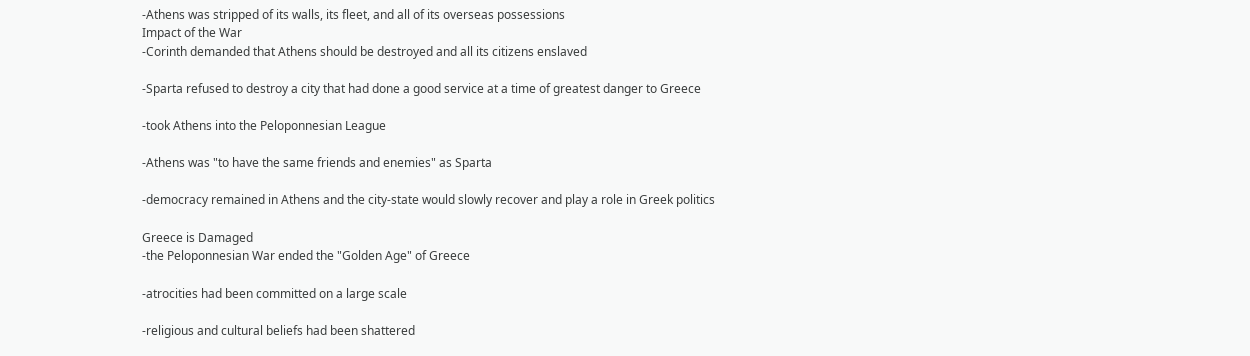-Athens was stripped of its walls, its fleet, and all of its overseas possessions
Impact of the War
-Corinth demanded that Athens should be destroyed and all its citizens enslaved

-Sparta refused to destroy a city that had done a good service at a time of greatest danger to Greece

-took Athens into the Peloponnesian League

-Athens was "to have the same friends and enemies" as Sparta

-democracy remained in Athens and the city-state would slowly recover and play a role in Greek politics

Greece is Damaged
-the Peloponnesian War ended the "Golden Age" of Greece

-atrocities had been committed on a large scale

-religious and cultural beliefs had been shattered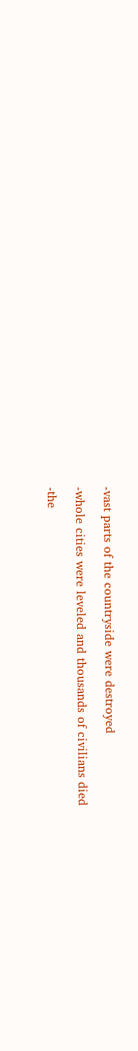-vast parts of the countryside were destroyed

-whole cities were leveled and thousands of civilians died

-the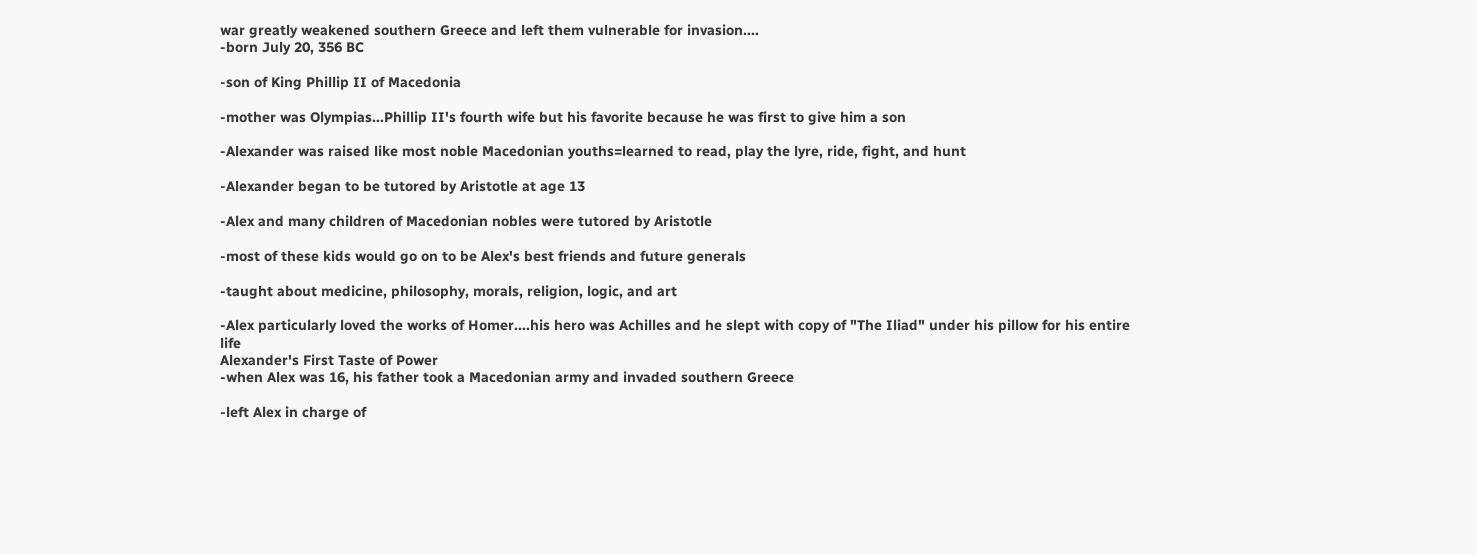war greatly weakened southern Greece and left them vulnerable for invasion....
-born July 20, 356 BC

-son of King Phillip II of Macedonia

-mother was Olympias...Phillip II's fourth wife but his favorite because he was first to give him a son

-Alexander was raised like most noble Macedonian youths=learned to read, play the lyre, ride, fight, and hunt

-Alexander began to be tutored by Aristotle at age 13

-Alex and many children of Macedonian nobles were tutored by Aristotle

-most of these kids would go on to be Alex's best friends and future generals

-taught about medicine, philosophy, morals, religion, logic, and art

-Alex particularly loved the works of Homer....his hero was Achilles and he slept with copy of "The Iliad" under his pillow for his entire life
Alexander's First Taste of Power
-when Alex was 16, his father took a Macedonian army and invaded southern Greece

-left Alex in charge of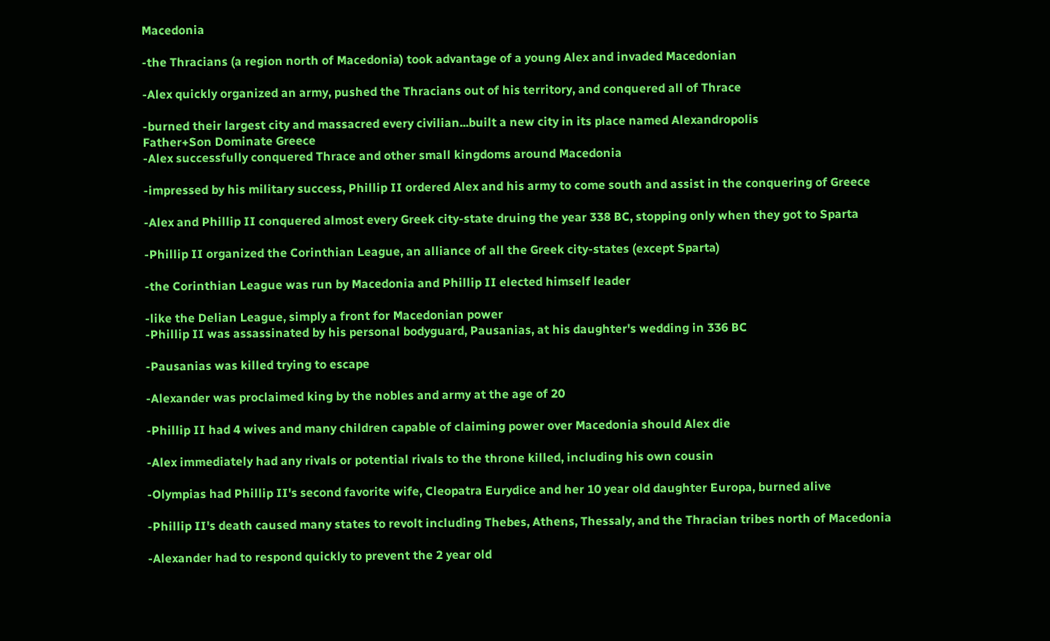Macedonia

-the Thracians (a region north of Macedonia) took advantage of a young Alex and invaded Macedonian

-Alex quickly organized an army, pushed the Thracians out of his territory, and conquered all of Thrace

-burned their largest city and massacred every civilian...built a new city in its place named Alexandropolis
Father+Son Dominate Greece
-Alex successfully conquered Thrace and other small kingdoms around Macedonia

-impressed by his military success, Phillip II ordered Alex and his army to come south and assist in the conquering of Greece

-Alex and Phillip II conquered almost every Greek city-state druing the year 338 BC, stopping only when they got to Sparta

-Phillip II organized the Corinthian League, an alliance of all the Greek city-states (except Sparta)

-the Corinthian League was run by Macedonia and Phillip II elected himself leader

-like the Delian League, simply a front for Macedonian power
-Phillip II was assassinated by his personal bodyguard, Pausanias, at his daughter's wedding in 336 BC

-Pausanias was killed trying to escape

-Alexander was proclaimed king by the nobles and army at the age of 20

-Phillip II had 4 wives and many children capable of claiming power over Macedonia should Alex die

-Alex immediately had any rivals or potential rivals to the throne killed, including his own cousin

-Olympias had Phillip II's second favorite wife, Cleopatra Eurydice and her 10 year old daughter Europa, burned alive

-Phillip II's death caused many states to revolt including Thebes, Athens, Thessaly, and the Thracian tribes north of Macedonia

-Alexander had to respond quickly to prevent the 2 year old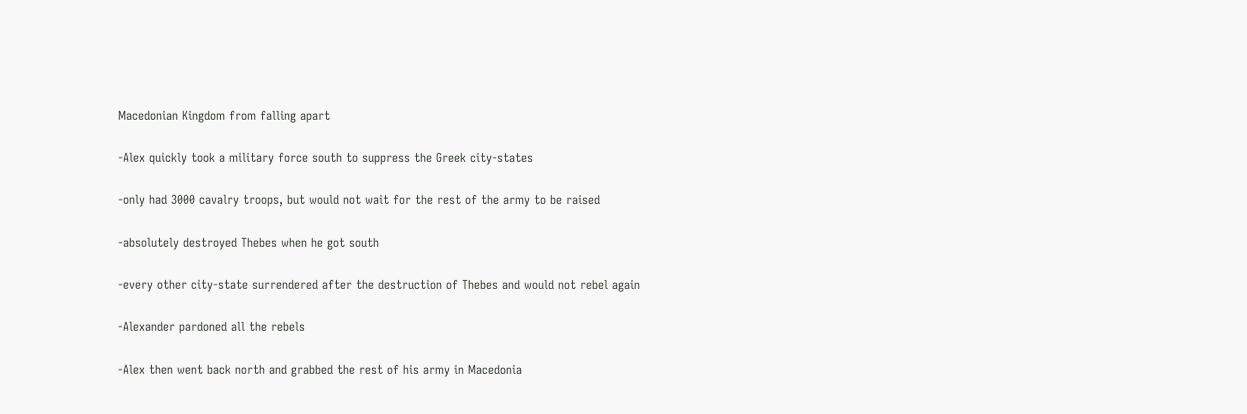Macedonian Kingdom from falling apart

-Alex quickly took a military force south to suppress the Greek city-states

-only had 3000 cavalry troops, but would not wait for the rest of the army to be raised

-absolutely destroyed Thebes when he got south

-every other city-state surrendered after the destruction of Thebes and would not rebel again

-Alexander pardoned all the rebels

-Alex then went back north and grabbed the rest of his army in Macedonia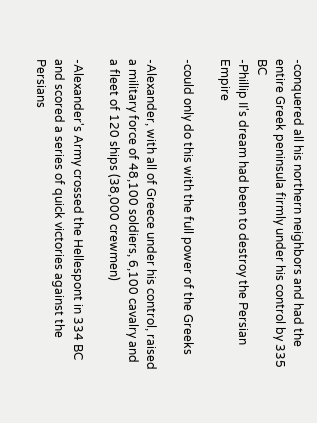-conquered all his northern neighbors and had the entire Greek peninsula firmly under his control by 335 BC
-Phillip II's dream had been to destroy the Persian Empire

-could only do this with the full power of the Greeks

-Alexander, with all of Greece under his control, raised a military force of 48,100 soldiers, 6,100 cavalry and a fleet of 120 ships (38,000 crewmen)

-Alexander's Army crossed the Hellespont in 334 BC and scored a series of quick victories against the Persians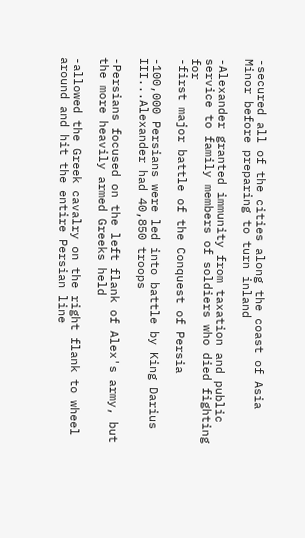-secured all of the cities along the coast of Asia Minor before preparing to turn inland

-Alexander granted immunity from taxation and public service to family members of soldiers who died fighting for
-first major battle of the Conquest of Persia

-100,000 Persians were led into battle by King Darius III...Alexander had 40,850 troops

-Persians focused on the left flank of Alex's army, but the more heavily armed Greeks held

-allowed the Greek cavalry on the right flank to wheel around and hit the entire Persian line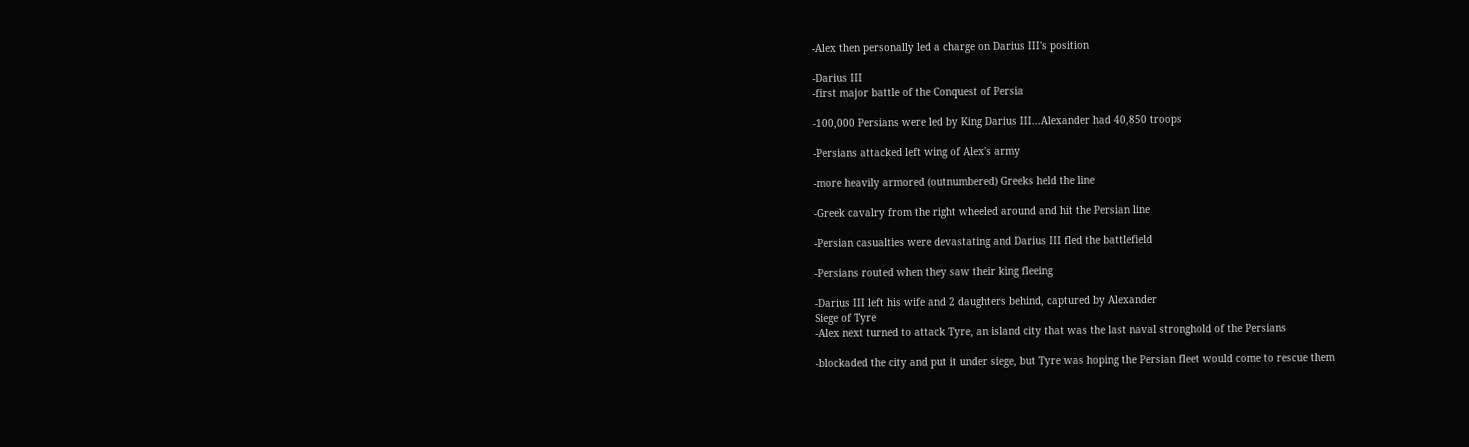-Alex then personally led a charge on Darius III's position

-Darius III
-first major battle of the Conquest of Persia

-100,000 Persians were led by King Darius III...Alexander had 40,850 troops

-Persians attacked left wing of Alex's army

-more heavily armored (outnumbered) Greeks held the line

-Greek cavalry from the right wheeled around and hit the Persian line

-Persian casualties were devastating and Darius III fled the battlefield

-Persians routed when they saw their king fleeing

-Darius III left his wife and 2 daughters behind, captured by Alexander
Siege of Tyre
-Alex next turned to attack Tyre, an island city that was the last naval stronghold of the Persians

-blockaded the city and put it under siege, but Tyre was hoping the Persian fleet would come to rescue them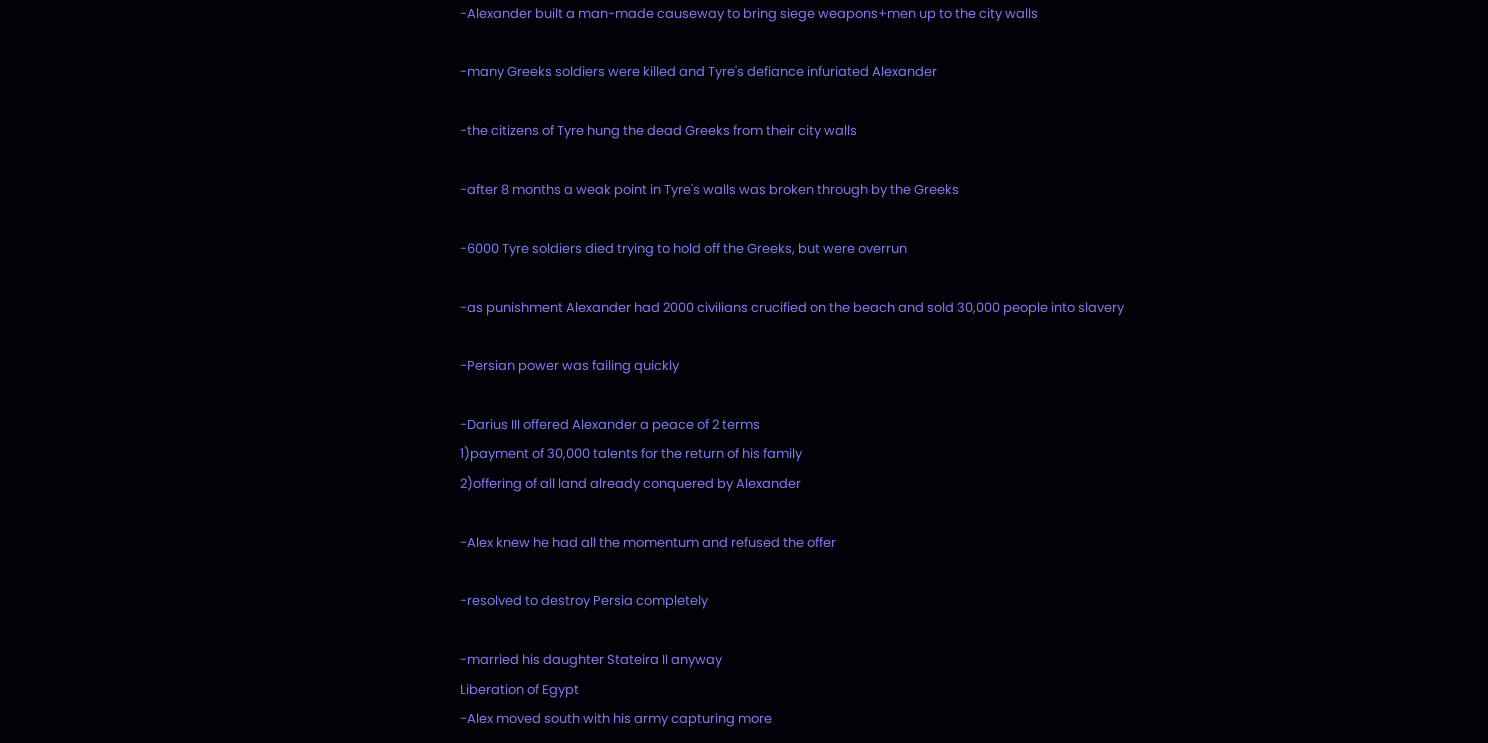-Alexander built a man-made causeway to bring siege weapons+men up to the city walls

-many Greeks soldiers were killed and Tyre's defiance infuriated Alexander

-the citizens of Tyre hung the dead Greeks from their city walls

-after 8 months a weak point in Tyre's walls was broken through by the Greeks

-6000 Tyre soldiers died trying to hold off the Greeks, but were overrun

-as punishment Alexander had 2000 civilians crucified on the beach and sold 30,000 people into slavery

-Persian power was failing quickly

-Darius III offered Alexander a peace of 2 terms
1)payment of 30,000 talents for the return of his family
2)offering of all land already conquered by Alexander

-Alex knew he had all the momentum and refused the offer

-resolved to destroy Persia completely

-married his daughter Stateira II anyway
Liberation of Egypt
-Alex moved south with his army capturing more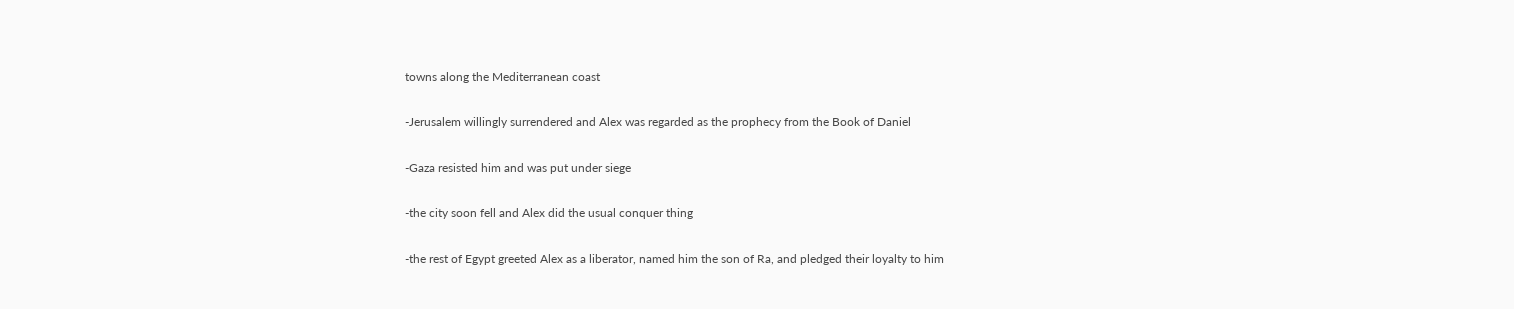towns along the Mediterranean coast

-Jerusalem willingly surrendered and Alex was regarded as the prophecy from the Book of Daniel

-Gaza resisted him and was put under siege

-the city soon fell and Alex did the usual conquer thing

-the rest of Egypt greeted Alex as a liberator, named him the son of Ra, and pledged their loyalty to him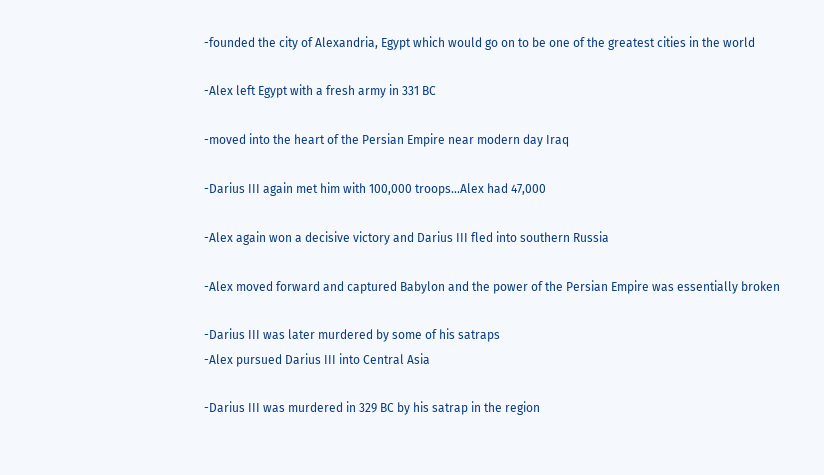-founded the city of Alexandria, Egypt which would go on to be one of the greatest cities in the world

-Alex left Egypt with a fresh army in 331 BC

-moved into the heart of the Persian Empire near modern day Iraq

-Darius III again met him with 100,000 troops...Alex had 47,000

-Alex again won a decisive victory and Darius III fled into southern Russia

-Alex moved forward and captured Babylon and the power of the Persian Empire was essentially broken

-Darius III was later murdered by some of his satraps
-Alex pursued Darius III into Central Asia

-Darius III was murdered in 329 BC by his satrap in the region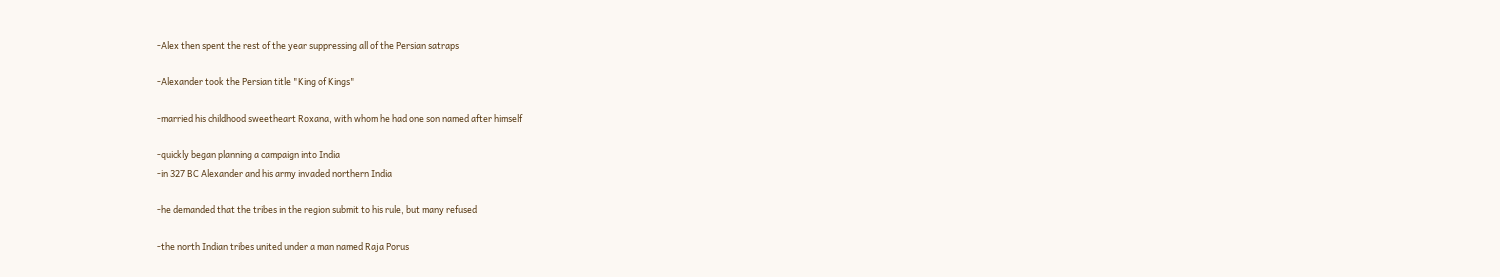-Alex then spent the rest of the year suppressing all of the Persian satraps

-Alexander took the Persian title "King of Kings"

-married his childhood sweetheart Roxana, with whom he had one son named after himself

-quickly began planning a campaign into India
-in 327 BC Alexander and his army invaded northern India

-he demanded that the tribes in the region submit to his rule, but many refused

-the north Indian tribes united under a man named Raja Porus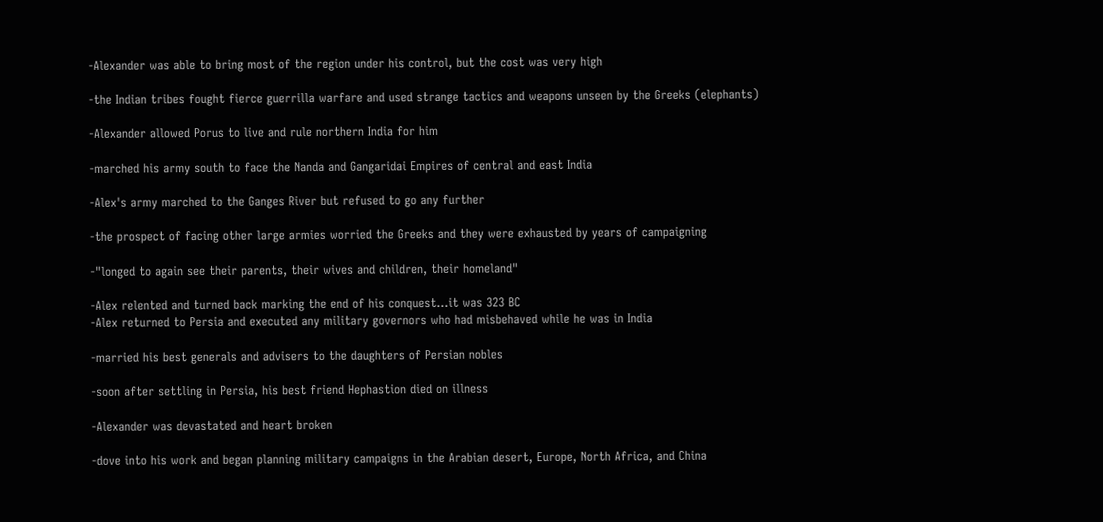-Alexander was able to bring most of the region under his control, but the cost was very high

-the Indian tribes fought fierce guerrilla warfare and used strange tactics and weapons unseen by the Greeks (elephants)

-Alexander allowed Porus to live and rule northern India for him

-marched his army south to face the Nanda and Gangaridai Empires of central and east India

-Alex's army marched to the Ganges River but refused to go any further

-the prospect of facing other large armies worried the Greeks and they were exhausted by years of campaigning

-"longed to again see their parents, their wives and children, their homeland"

-Alex relented and turned back marking the end of his conquest...it was 323 BC
-Alex returned to Persia and executed any military governors who had misbehaved while he was in India

-married his best generals and advisers to the daughters of Persian nobles

-soon after settling in Persia, his best friend Hephastion died on illness

-Alexander was devastated and heart broken

-dove into his work and began planning military campaigns in the Arabian desert, Europe, North Africa, and China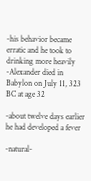-his behavior became erratic and he took to drinking more heavily
-Alexander died in Babylon on July 11, 323 BC at age 32

-about twelve days earlier he had developed a fever

-natural-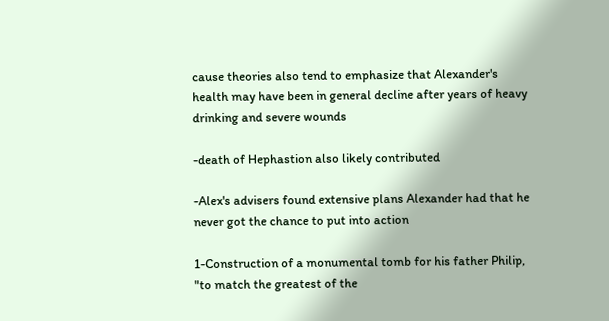cause theories also tend to emphasize that Alexander's health may have been in general decline after years of heavy drinking and severe wounds

-death of Hephastion also likely contributed

-Alex's advisers found extensive plans Alexander had that he never got the chance to put into action

1-Construction of a monumental tomb for his father Philip, "to match the greatest of the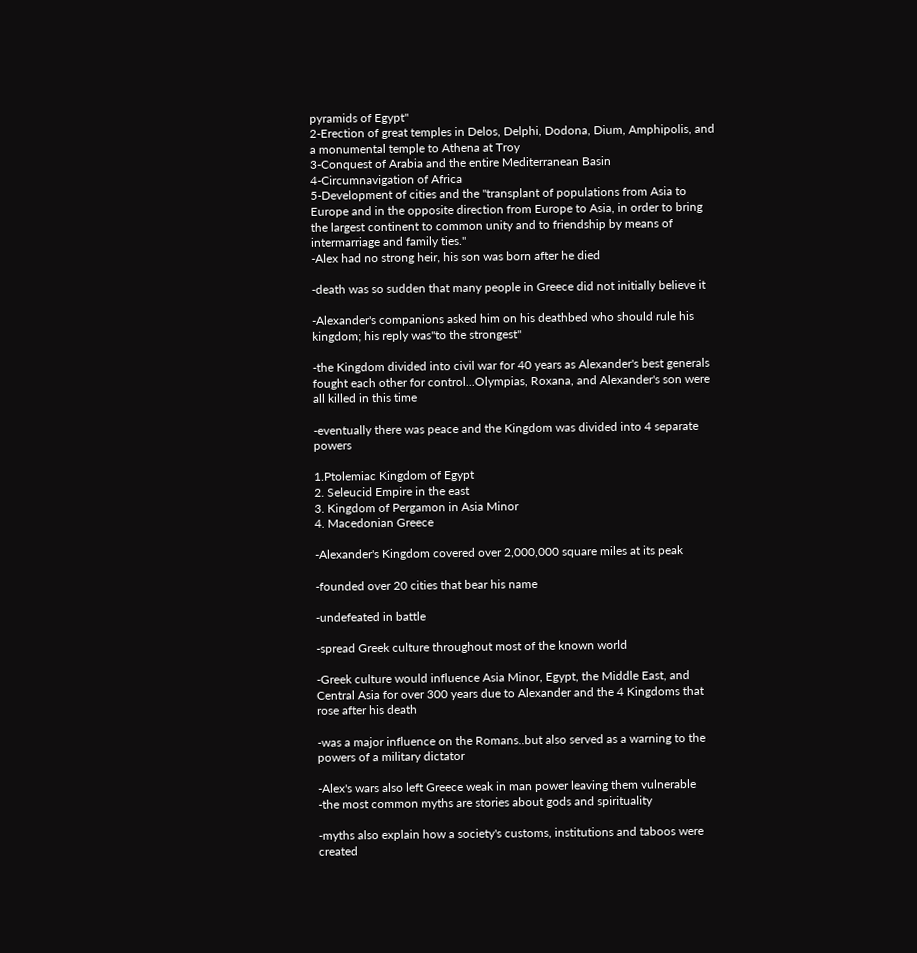pyramids of Egypt"
2-Erection of great temples in Delos, Delphi, Dodona, Dium, Amphipolis, and a monumental temple to Athena at Troy
3-Conquest of Arabia and the entire Mediterranean Basin
4-Circumnavigation of Africa
5-Development of cities and the "transplant of populations from Asia to Europe and in the opposite direction from Europe to Asia, in order to bring the largest continent to common unity and to friendship by means of intermarriage and family ties."
-Alex had no strong heir, his son was born after he died

-death was so sudden that many people in Greece did not initially believe it

-Alexander's companions asked him on his deathbed who should rule his kingdom; his reply was"to the strongest"

-the Kingdom divided into civil war for 40 years as Alexander's best generals fought each other for control...Olympias, Roxana, and Alexander's son were all killed in this time

-eventually there was peace and the Kingdom was divided into 4 separate powers

1.Ptolemiac Kingdom of Egypt
2. Seleucid Empire in the east
3. Kingdom of Pergamon in Asia Minor
4. Macedonian Greece

-Alexander's Kingdom covered over 2,000,000 square miles at its peak

-founded over 20 cities that bear his name

-undefeated in battle

-spread Greek culture throughout most of the known world

-Greek culture would influence Asia Minor, Egypt, the Middle East, and Central Asia for over 300 years due to Alexander and the 4 Kingdoms that rose after his death

-was a major influence on the Romans..but also served as a warning to the powers of a military dictator

-Alex's wars also left Greece weak in man power leaving them vulnerable
-the most common myths are stories about gods and spirituality

-myths also explain how a society's customs, institutions and taboos were created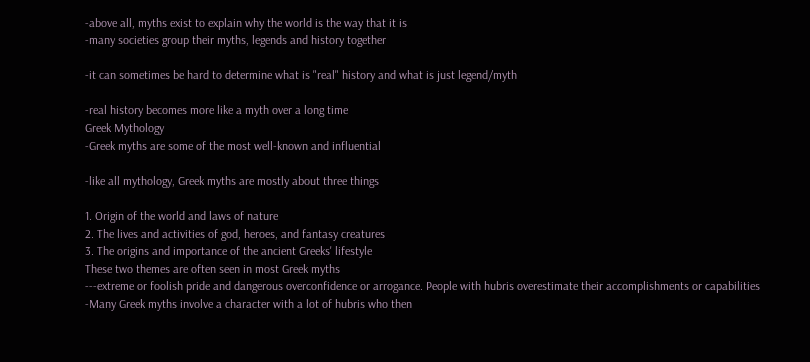-above all, myths exist to explain why the world is the way that it is
-many societies group their myths, legends and history together

-it can sometimes be hard to determine what is "real" history and what is just legend/myth

-real history becomes more like a myth over a long time
Greek Mythology
-Greek myths are some of the most well-known and influential

-like all mythology, Greek myths are mostly about three things

1. Origin of the world and laws of nature
2. The lives and activities of god, heroes, and fantasy creatures
3. The origins and importance of the ancient Greeks' lifestyle
These two themes are often seen in most Greek myths
---extreme or foolish pride and dangerous overconfidence or arrogance. People with hubris overestimate their accomplishments or capabilities
-Many Greek myths involve a character with a lot of hubris who then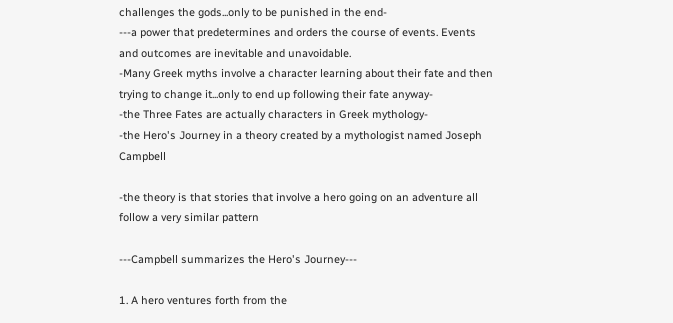challenges the gods...only to be punished in the end-
---a power that predetermines and orders the course of events. Events and outcomes are inevitable and unavoidable.
-Many Greek myths involve a character learning about their fate and then trying to change it...only to end up following their fate anyway-
-the Three Fates are actually characters in Greek mythology-
-the Hero's Journey in a theory created by a mythologist named Joseph Campbell

-the theory is that stories that involve a hero going on an adventure all follow a very similar pattern

---Campbell summarizes the Hero's Journey---

1. A hero ventures forth from the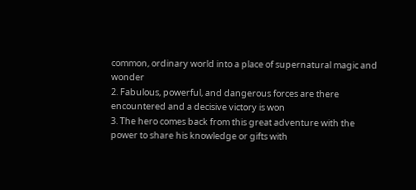common, ordinary world into a place of supernatural magic and wonder
2. Fabulous, powerful, and dangerous forces are there encountered and a decisive victory is won
3. The hero comes back from this great adventure with the power to share his knowledge or gifts with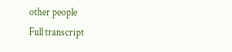other people
Full transcript